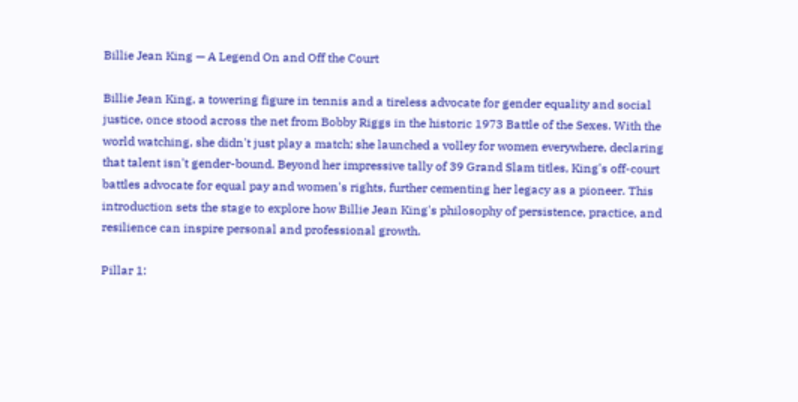Billie Jean King — A Legend On and Off the Court

Billie Jean King, a towering figure in tennis and a tireless advocate for gender equality and social justice, once stood across the net from Bobby Riggs in the historic 1973 Battle of the Sexes. With the world watching, she didn't just play a match; she launched a volley for women everywhere, declaring that talent isn't gender-bound. Beyond her impressive tally of 39 Grand Slam titles, King's off-court battles advocate for equal pay and women's rights, further cementing her legacy as a pioneer. This introduction sets the stage to explore how Billie Jean King's philosophy of persistence, practice, and resilience can inspire personal and professional growth.

Pillar 1: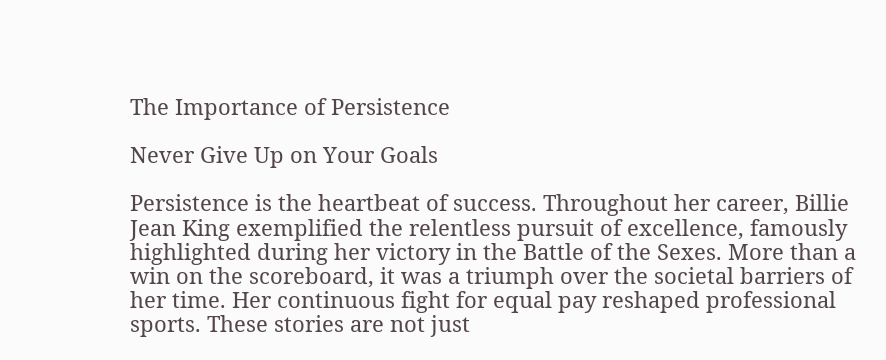The Importance of Persistence

Never Give Up on Your Goals

Persistence is the heartbeat of success. Throughout her career, Billie Jean King exemplified the relentless pursuit of excellence, famously highlighted during her victory in the Battle of the Sexes. More than a win on the scoreboard, it was a triumph over the societal barriers of her time. Her continuous fight for equal pay reshaped professional sports. These stories are not just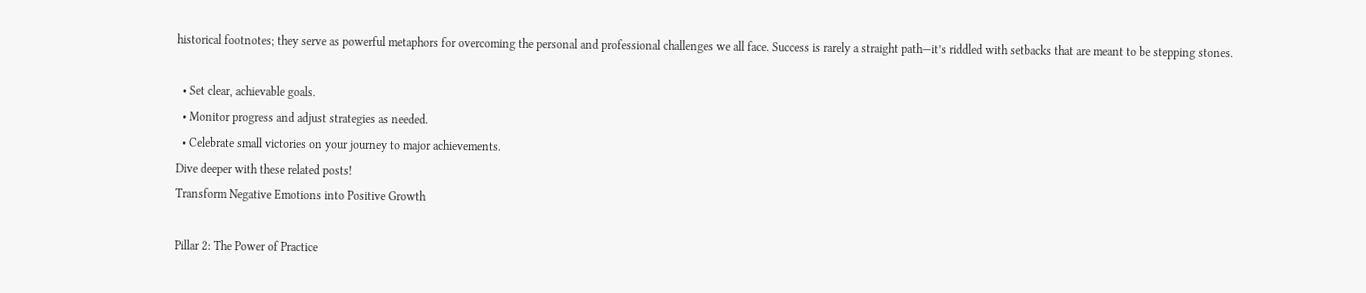historical footnotes; they serve as powerful metaphors for overcoming the personal and professional challenges we all face. Success is rarely a straight path—it’s riddled with setbacks that are meant to be stepping stones.

  • Set clear, achievable goals.
  • Monitor progress and adjust strategies as needed.
  • Celebrate small victories on your journey to major achievements.
Dive deeper with these related posts!
Transform Negative Emotions into Positive Growth

Pillar 2: The Power of Practice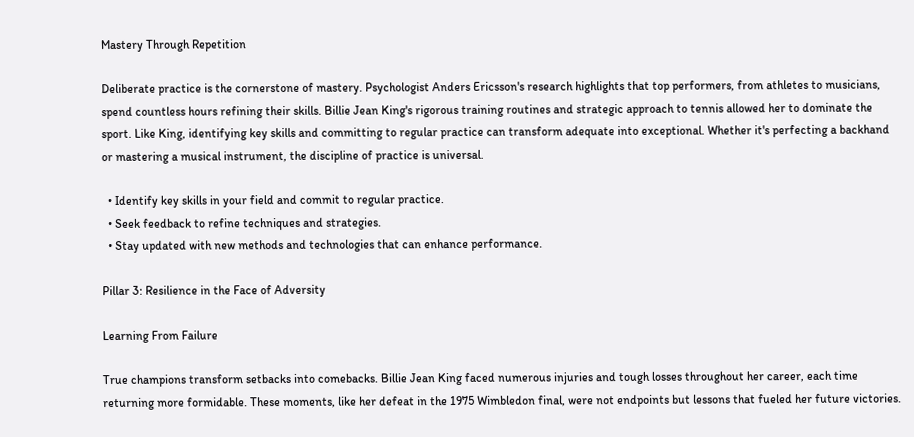Mastery Through Repetition

Deliberate practice is the cornerstone of mastery. Psychologist Anders Ericsson's research highlights that top performers, from athletes to musicians, spend countless hours refining their skills. Billie Jean King's rigorous training routines and strategic approach to tennis allowed her to dominate the sport. Like King, identifying key skills and committing to regular practice can transform adequate into exceptional. Whether it's perfecting a backhand or mastering a musical instrument, the discipline of practice is universal.

  • Identify key skills in your field and commit to regular practice.
  • Seek feedback to refine techniques and strategies.
  • Stay updated with new methods and technologies that can enhance performance.

Pillar 3: Resilience in the Face of Adversity

Learning From Failure

True champions transform setbacks into comebacks. Billie Jean King faced numerous injuries and tough losses throughout her career, each time returning more formidable. These moments, like her defeat in the 1975 Wimbledon final, were not endpoints but lessons that fueled her future victories.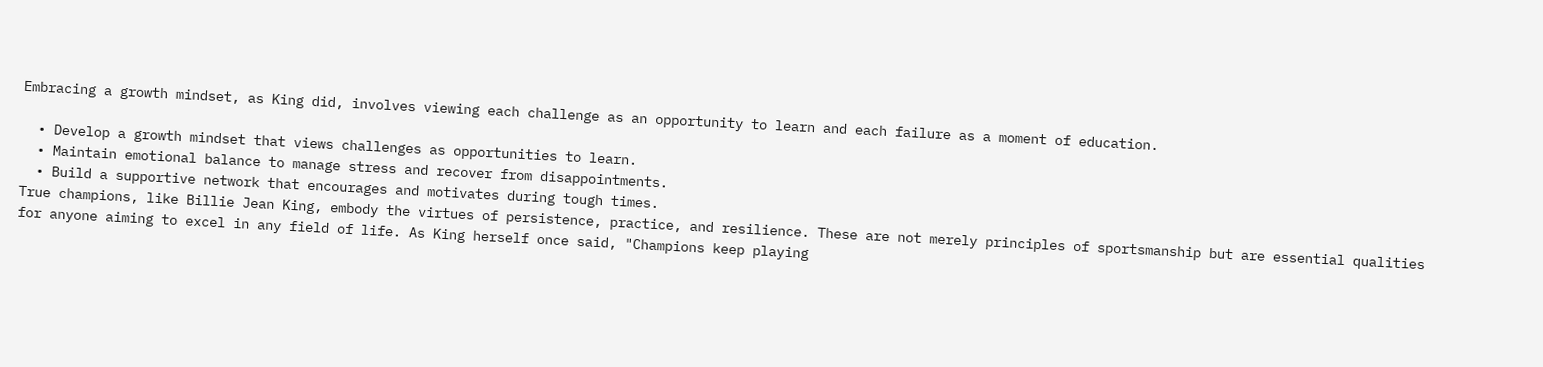Embracing a growth mindset, as King did, involves viewing each challenge as an opportunity to learn and each failure as a moment of education.

  • Develop a growth mindset that views challenges as opportunities to learn.
  • Maintain emotional balance to manage stress and recover from disappointments.
  • Build a supportive network that encourages and motivates during tough times.
True champions, like Billie Jean King, embody the virtues of persistence, practice, and resilience. These are not merely principles of sportsmanship but are essential qualities for anyone aiming to excel in any field of life. As King herself once said, "Champions keep playing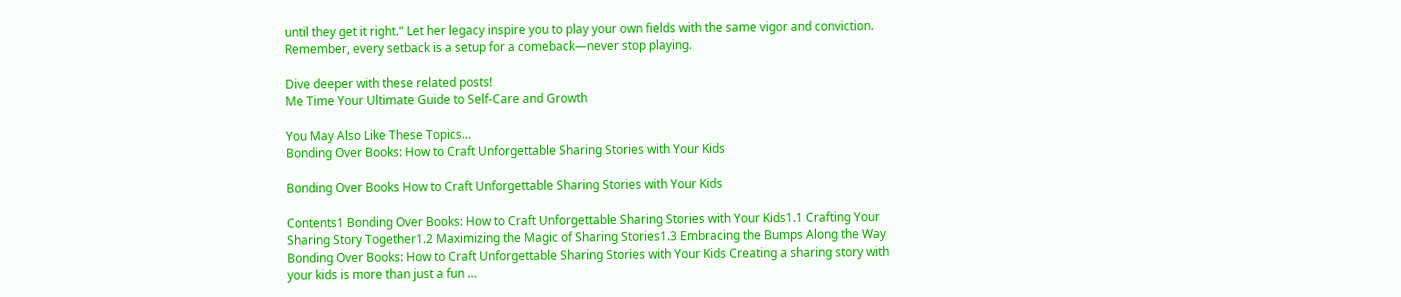until they get it right." Let her legacy inspire you to play your own fields with the same vigor and conviction. Remember, every setback is a setup for a comeback—never stop playing.

Dive deeper with these related posts!
Me Time Your Ultimate Guide to Self-Care and Growth

You May Also Like These Topics...
Bonding Over Books: How to Craft Unforgettable Sharing Stories with Your Kids

Bonding Over Books How to Craft Unforgettable Sharing Stories with Your Kids

Contents1 Bonding Over Books: How to Craft Unforgettable Sharing Stories with Your Kids1.1 Crafting Your Sharing Story Together1.2 Maximizing the Magic of Sharing Stories1.3 Embracing the Bumps Along the Way Bonding Over Books: How to Craft Unforgettable Sharing Stories with Your Kids Creating a sharing story with your kids is more than just a fun …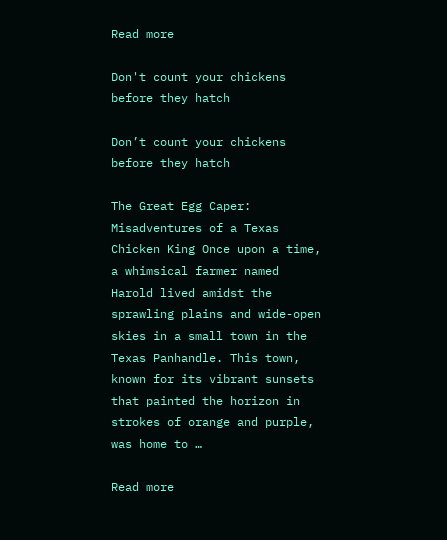Read more

Don't count your chickens before they hatch

Don’t count your chickens before they hatch

The Great Egg Caper: Misadventures of a Texas Chicken King Once upon a time, a whimsical farmer named Harold lived amidst the sprawling plains and wide-open skies in a small town in the Texas Panhandle. This town, known for its vibrant sunsets that painted the horizon in strokes of orange and purple, was home to …

Read more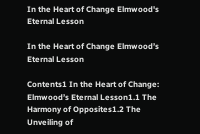In the Heart of Change Elmwood's Eternal Lesson

In the Heart of Change Elmwood’s Eternal Lesson

Contents1 In the Heart of Change: Elmwood’s Eternal Lesson1.1 The Harmony of Opposites1.2 The Unveiling of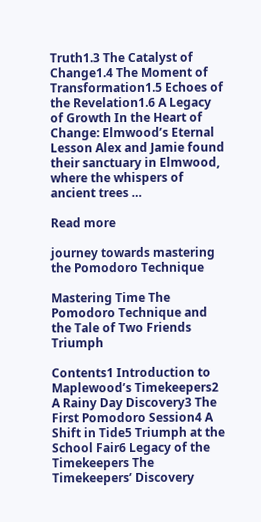Truth1.3 The Catalyst of Change1.4 The Moment of Transformation1.5 Echoes of the Revelation1.6 A Legacy of Growth In the Heart of Change: Elmwood’s Eternal Lesson Alex and Jamie found their sanctuary in Elmwood, where the whispers of ancient trees …

Read more

journey towards mastering the Pomodoro Technique

Mastering Time The Pomodoro Technique and the Tale of Two Friends Triumph

Contents1 Introduction to Maplewood’s Timekeepers2 A Rainy Day Discovery3 The First Pomodoro Session4 A Shift in Tide5 Triumph at the School Fair6 Legacy of the Timekeepers The Timekeepers’ Discovery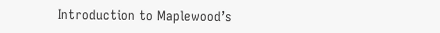Introduction to Maplewood’s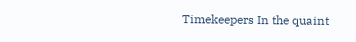Timekeepers In the quaint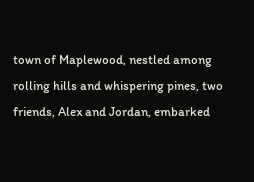town of Maplewood, nestled among rolling hills and whispering pines, two friends, Alex and Jordan, embarked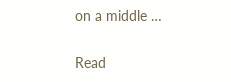on a middle …

Read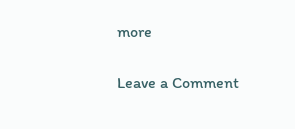more

Leave a Comment